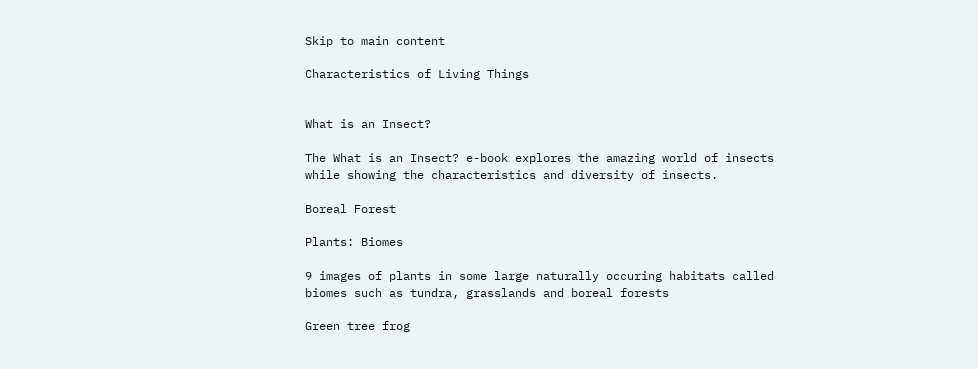Skip to main content

Characteristics of Living Things


What is an Insect?

The What is an Insect? e-book explores the amazing world of insects while showing the characteristics and diversity of insects.

Boreal Forest

Plants: Biomes

9 images of plants in some large naturally occuring habitats called biomes such as tundra, grasslands and boreal forests

Green tree frog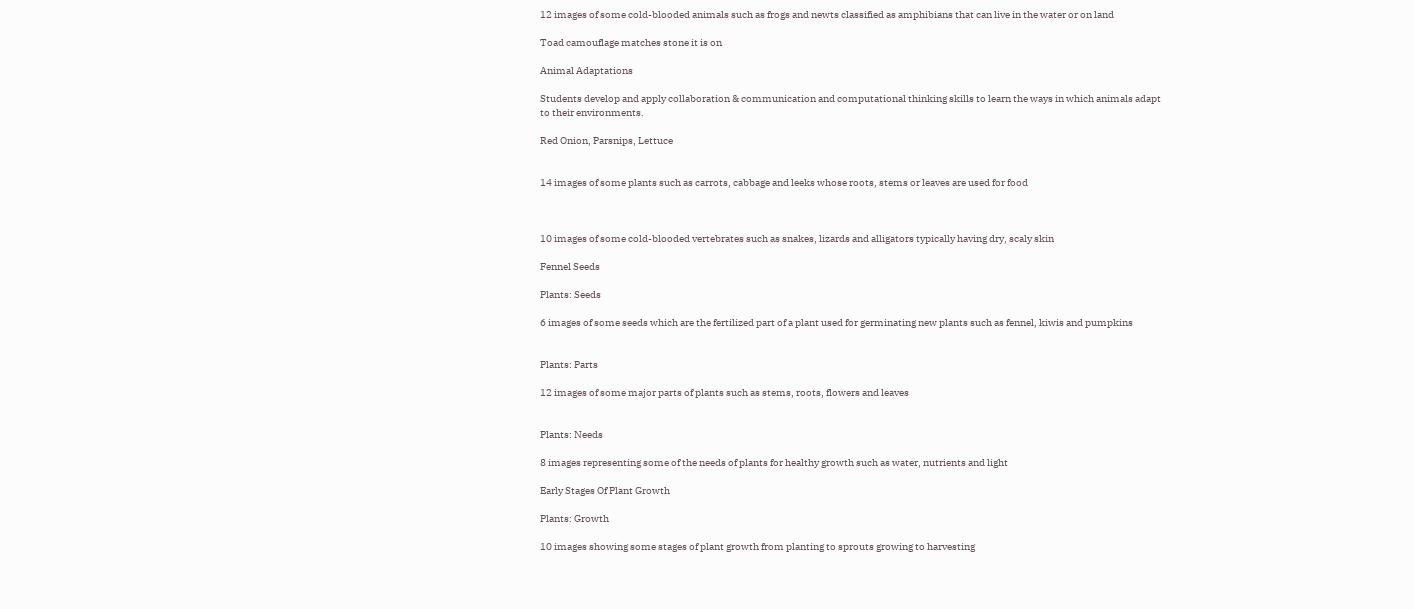12 images of some cold-blooded animals such as frogs and newts classified as amphibians that can live in the water or on land

Toad camouflage matches stone it is on

Animal Adaptations

Students develop and apply collaboration & communication and computational thinking skills to learn the ways in which animals adapt to their environments.

Red Onion, Parsnips, Lettuce


14 images of some plants such as carrots, cabbage and leeks whose roots, stems or leaves are used for food



10 images of some cold-blooded vertebrates such as snakes, lizards and alligators typically having dry, scaly skin

Fennel Seeds

Plants: Seeds

6 images of some seeds which are the fertilized part of a plant used for germinating new plants such as fennel, kiwis and pumpkins


Plants: Parts

12 images of some major parts of plants such as stems, roots, flowers and leaves


Plants: Needs

8 images representing some of the needs of plants for healthy growth such as water, nutrients and light

Early Stages Of Plant Growth

Plants: Growth

10 images showing some stages of plant growth from planting to sprouts growing to harvesting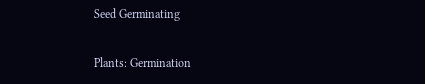Seed Germinating

Plants: Germination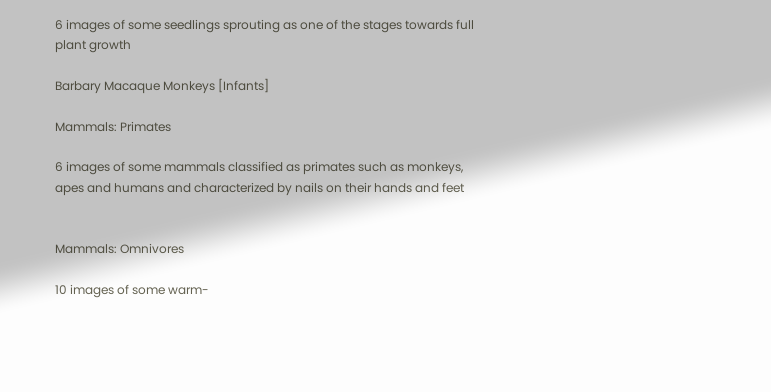6 images of some seedlings sprouting as one of the stages towards full plant growth

Barbary Macaque Monkeys [Infants]

Mammals: Primates

6 images of some mammals classified as primates such as monkeys, apes and humans and characterized by nails on their hands and feet


Mammals: Omnivores

10 images of some warm-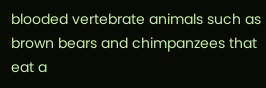blooded vertebrate animals such as brown bears and chimpanzees that eat a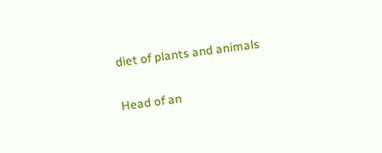diet of plants and animals

Head of an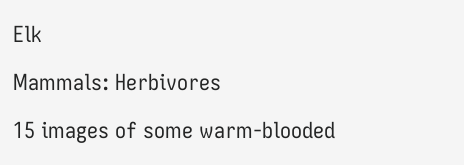Elk

Mammals: Herbivores

15 images of some warm-blooded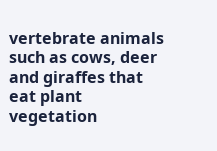vertebrate animals such as cows, deer and giraffes that eat plant vegetation